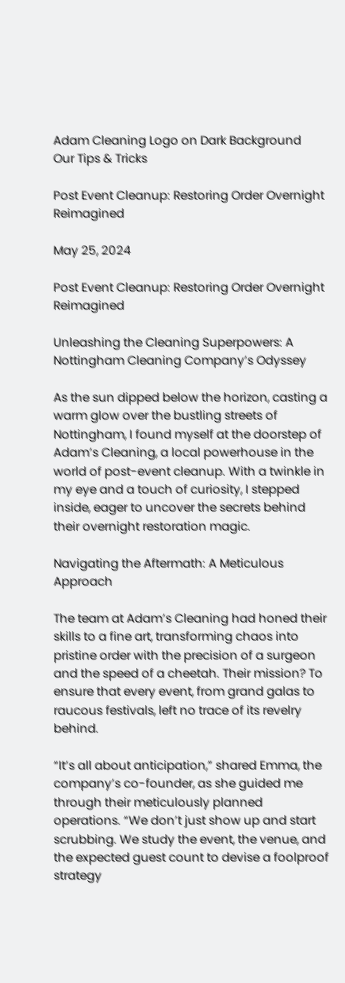Adam Cleaning Logo on Dark Background
Our Tips & Tricks

Post Event Cleanup: Restoring Order Overnight Reimagined

May 25, 2024

Post Event Cleanup: Restoring Order Overnight Reimagined

Unleashing the Cleaning Superpowers: A Nottingham Cleaning Company’s Odyssey

As the sun dipped below the horizon, casting a warm glow over the bustling streets of Nottingham, I found myself at the doorstep of Adam’s Cleaning, a local powerhouse in the world of post-event cleanup. With a twinkle in my eye and a touch of curiosity, I stepped inside, eager to uncover the secrets behind their overnight restoration magic.

Navigating the Aftermath: A Meticulous Approach

The team at Adam’s Cleaning had honed their skills to a fine art, transforming chaos into pristine order with the precision of a surgeon and the speed of a cheetah. Their mission? To ensure that every event, from grand galas to raucous festivals, left no trace of its revelry behind.

“It’s all about anticipation,” shared Emma, the company’s co-founder, as she guided me through their meticulously planned operations. “We don’t just show up and start scrubbing. We study the event, the venue, and the expected guest count to devise a foolproof strategy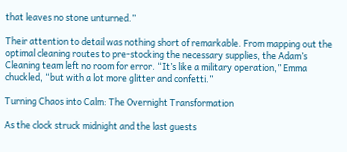that leaves no stone unturned.”

Their attention to detail was nothing short of remarkable. From mapping out the optimal cleaning routes to pre-stocking the necessary supplies, the Adam’s Cleaning team left no room for error. “It’s like a military operation,” Emma chuckled, “but with a lot more glitter and confetti.”

Turning Chaos into Calm: The Overnight Transformation

As the clock struck midnight and the last guests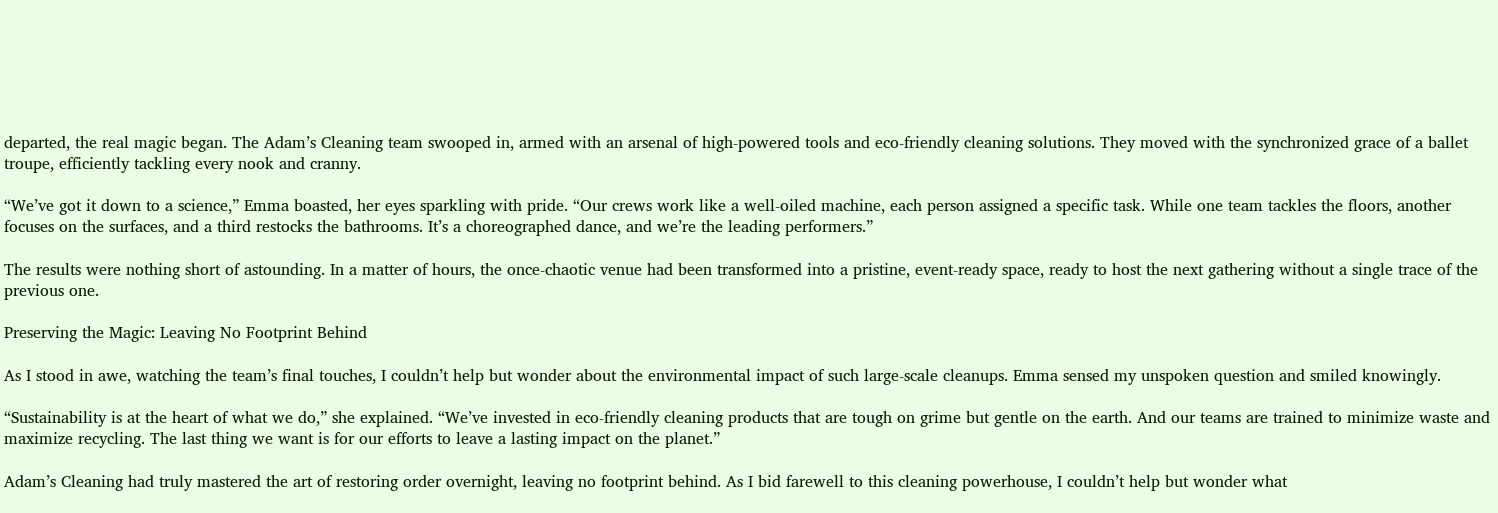departed, the real magic began. The Adam’s Cleaning team swooped in, armed with an arsenal of high-powered tools and eco-friendly cleaning solutions. They moved with the synchronized grace of a ballet troupe, efficiently tackling every nook and cranny.

“We’ve got it down to a science,” Emma boasted, her eyes sparkling with pride. “Our crews work like a well-oiled machine, each person assigned a specific task. While one team tackles the floors, another focuses on the surfaces, and a third restocks the bathrooms. It’s a choreographed dance, and we’re the leading performers.”

The results were nothing short of astounding. In a matter of hours, the once-chaotic venue had been transformed into a pristine, event-ready space, ready to host the next gathering without a single trace of the previous one.

Preserving the Magic: Leaving No Footprint Behind

As I stood in awe, watching the team’s final touches, I couldn’t help but wonder about the environmental impact of such large-scale cleanups. Emma sensed my unspoken question and smiled knowingly.

“Sustainability is at the heart of what we do,” she explained. “We’ve invested in eco-friendly cleaning products that are tough on grime but gentle on the earth. And our teams are trained to minimize waste and maximize recycling. The last thing we want is for our efforts to leave a lasting impact on the planet.”

Adam’s Cleaning had truly mastered the art of restoring order overnight, leaving no footprint behind. As I bid farewell to this cleaning powerhouse, I couldn’t help but wonder what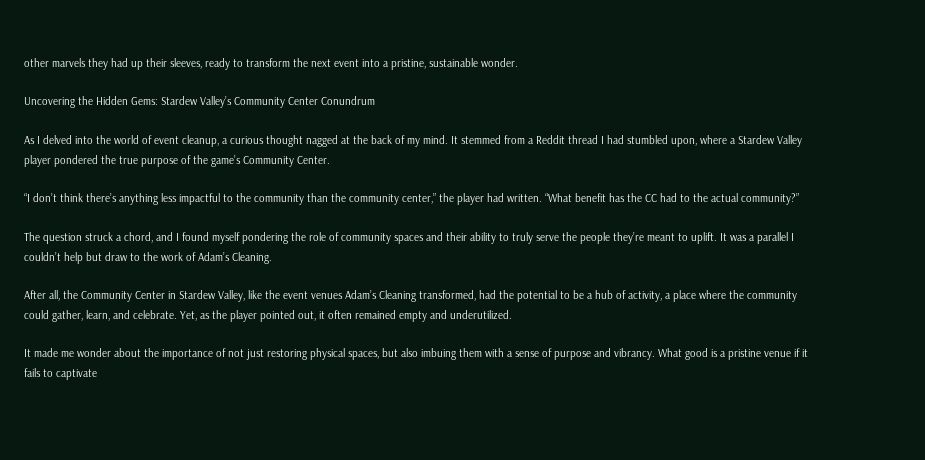other marvels they had up their sleeves, ready to transform the next event into a pristine, sustainable wonder.

Uncovering the Hidden Gems: Stardew Valley’s Community Center Conundrum

As I delved into the world of event cleanup, a curious thought nagged at the back of my mind. It stemmed from a Reddit thread I had stumbled upon, where a Stardew Valley player pondered the true purpose of the game’s Community Center.

“I don’t think there’s anything less impactful to the community than the community center,” the player had written. “What benefit has the CC had to the actual community?”

The question struck a chord, and I found myself pondering the role of community spaces and their ability to truly serve the people they’re meant to uplift. It was a parallel I couldn’t help but draw to the work of Adam’s Cleaning.

After all, the Community Center in Stardew Valley, like the event venues Adam’s Cleaning transformed, had the potential to be a hub of activity, a place where the community could gather, learn, and celebrate. Yet, as the player pointed out, it often remained empty and underutilized.

It made me wonder about the importance of not just restoring physical spaces, but also imbuing them with a sense of purpose and vibrancy. What good is a pristine venue if it fails to captivate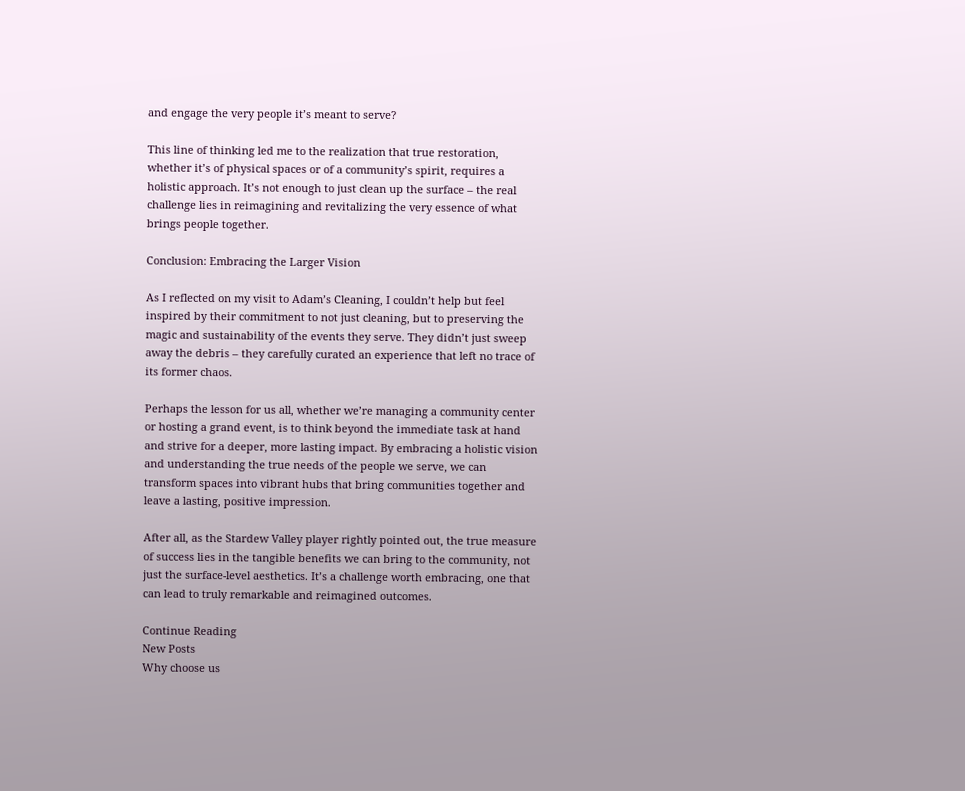and engage the very people it’s meant to serve?

This line of thinking led me to the realization that true restoration, whether it’s of physical spaces or of a community’s spirit, requires a holistic approach. It’s not enough to just clean up the surface – the real challenge lies in reimagining and revitalizing the very essence of what brings people together.

Conclusion: Embracing the Larger Vision

As I reflected on my visit to Adam’s Cleaning, I couldn’t help but feel inspired by their commitment to not just cleaning, but to preserving the magic and sustainability of the events they serve. They didn’t just sweep away the debris – they carefully curated an experience that left no trace of its former chaos.

Perhaps the lesson for us all, whether we’re managing a community center or hosting a grand event, is to think beyond the immediate task at hand and strive for a deeper, more lasting impact. By embracing a holistic vision and understanding the true needs of the people we serve, we can transform spaces into vibrant hubs that bring communities together and leave a lasting, positive impression.

After all, as the Stardew Valley player rightly pointed out, the true measure of success lies in the tangible benefits we can bring to the community, not just the surface-level aesthetics. It’s a challenge worth embracing, one that can lead to truly remarkable and reimagined outcomes.

Continue Reading
New Posts
Why choose us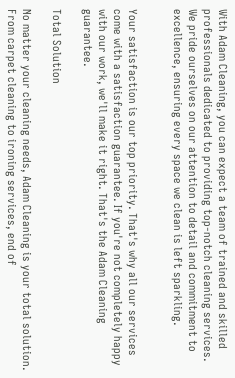With Adam Cleaning, you can expect a team of trained and skilled professionals dedicated to providing top-notch cleaning services. We pride ourselves on our attention to detail and commitment to excellence, ensuring every space we clean is left sparkling.


Your satisfaction is our top priority. That's why all our services come with a satisfaction guarantee. If you're not completely happy with our work, we'll make it right. That's the Adam Cleaning guarantee.

Total Solution

No matter your cleaning needs, Adam Cleaning is your total solution. From carpet cleaning to ironing services, end of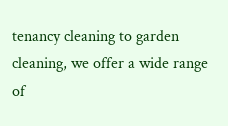tenancy cleaning to garden cleaning, we offer a wide range of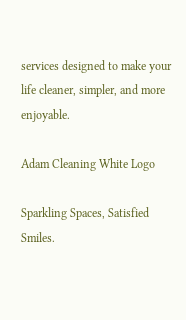services designed to make your life cleaner, simpler, and more enjoyable.

Adam Cleaning White Logo

Sparkling Spaces, Satisfied Smiles.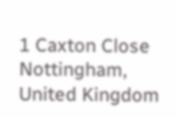1 Caxton Close Nottingham,
United Kingdom